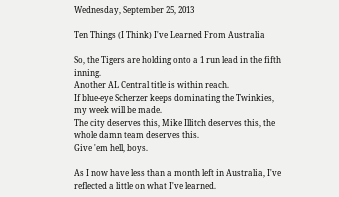Wednesday, September 25, 2013

Ten Things (I Think) I've Learned From Australia

So, the Tigers are holding onto a 1 run lead in the fifth inning.
Another AL Central title is within reach.
If blue-eye Scherzer keeps dominating the Twinkies, my week will be made.
The city deserves this, Mike Illitch deserves this, the whole damn team deserves this.
Give 'em hell, boys.

As I now have less than a month left in Australia, I've reflected a little on what I've learned.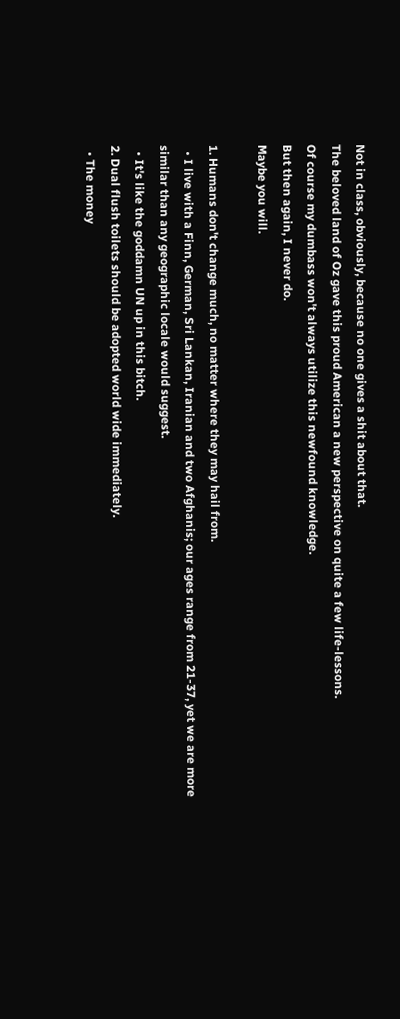Not in class, obviously, because no one gives a shit about that.
The beloved land of Oz gave this proud American a new perspective on quite a few life-lessons.
Of course my dumbass won't always utilize this newfound knowledge.
But then again, I never do.
Maybe you will.

1. Humans don't change much, no matter where they may hail from.
  • I live with a Finn, German, Sri Lankan, Iranian and two Afghanis; our ages range from 21-37, yet we are more similar than any geographic locale would suggest.
  • It's like the goddamn UN up in this bitch.
2. Dual flush toilets should be adopted world wide immediately.
  • The money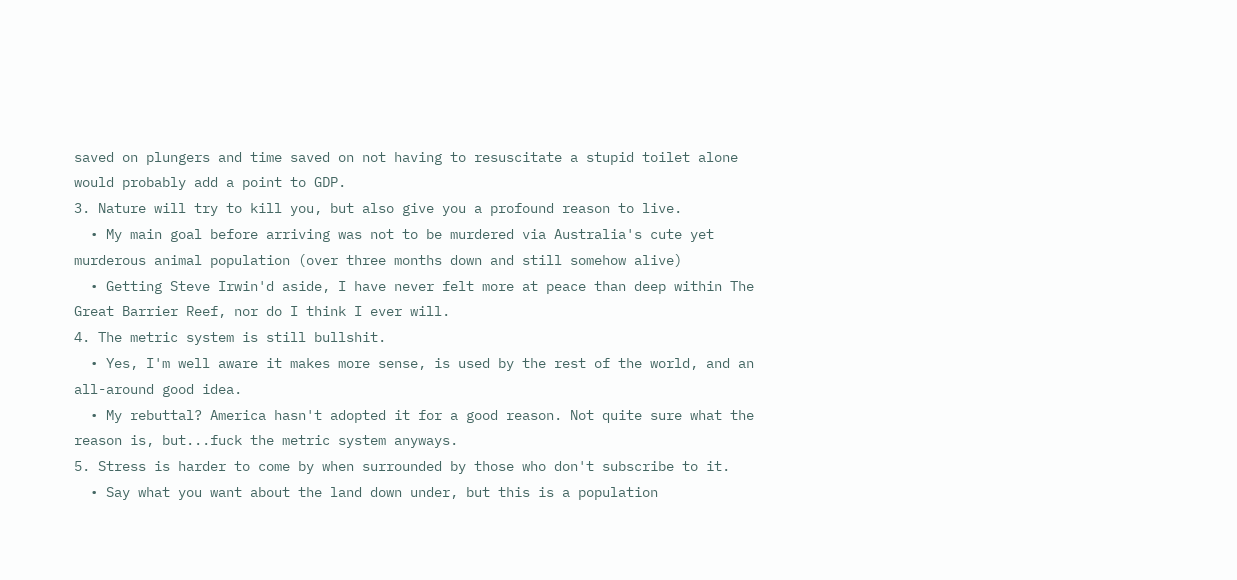saved on plungers and time saved on not having to resuscitate a stupid toilet alone would probably add a point to GDP.
3. Nature will try to kill you, but also give you a profound reason to live.
  • My main goal before arriving was not to be murdered via Australia's cute yet murderous animal population (over three months down and still somehow alive)
  • Getting Steve Irwin'd aside, I have never felt more at peace than deep within The Great Barrier Reef, nor do I think I ever will.
4. The metric system is still bullshit.
  • Yes, I'm well aware it makes more sense, is used by the rest of the world, and an all-around good idea.
  • My rebuttal? America hasn't adopted it for a good reason. Not quite sure what the reason is, but...fuck the metric system anyways.
5. Stress is harder to come by when surrounded by those who don't subscribe to it.
  • Say what you want about the land down under, but this is a population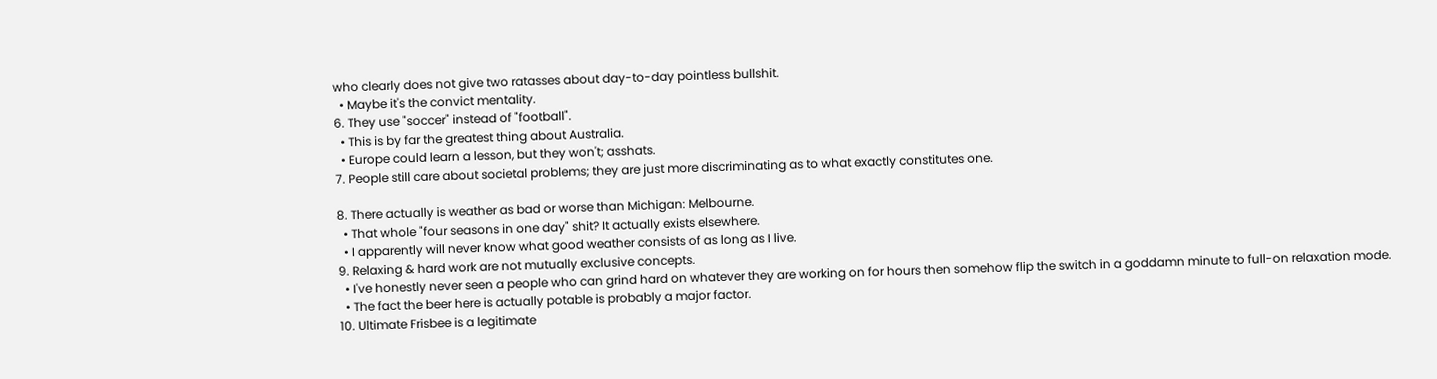who clearly does not give two ratasses about day-to-day pointless bullshit.
  • Maybe it's the convict mentality.
6. They use "soccer" instead of "football".
  • This is by far the greatest thing about Australia.
  • Europe could learn a lesson, but they won't; asshats.
7. People still care about societal problems; they are just more discriminating as to what exactly constitutes one.

8. There actually is weather as bad or worse than Michigan: Melbourne.
  • That whole "four seasons in one day" shit? It actually exists elsewhere.
  • I apparently will never know what good weather consists of as long as I live.
9. Relaxing & hard work are not mutually exclusive concepts.
  • I've honestly never seen a people who can grind hard on whatever they are working on for hours then somehow flip the switch in a goddamn minute to full-on relaxation mode.
  • The fact the beer here is actually potable is probably a major factor.
10. Ultimate Frisbee is a legitimate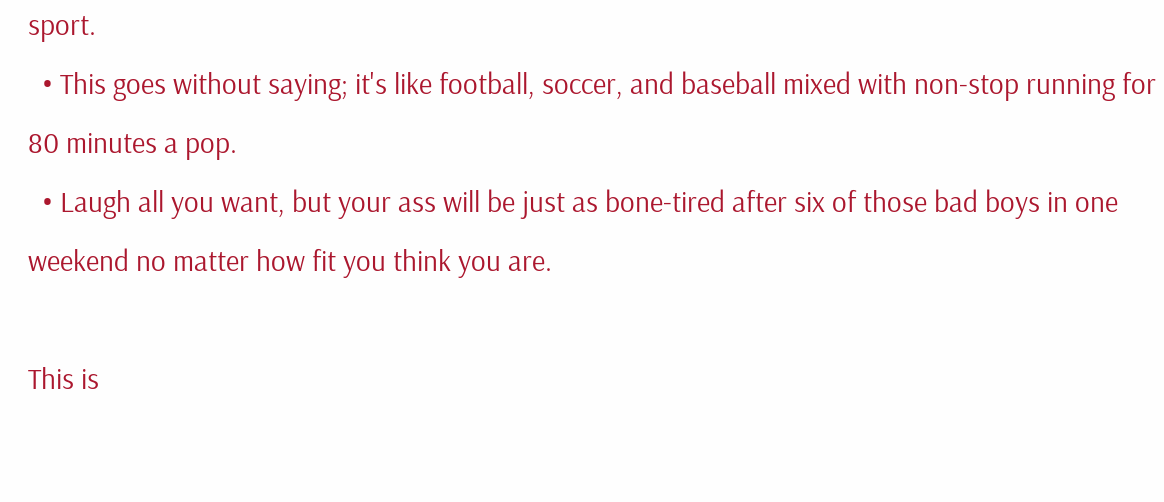sport.
  • This goes without saying; it's like football, soccer, and baseball mixed with non-stop running for 80 minutes a pop.
  • Laugh all you want, but your ass will be just as bone-tired after six of those bad boys in one weekend no matter how fit you think you are.

This is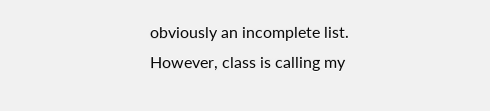obviously an incomplete list.
However, class is calling my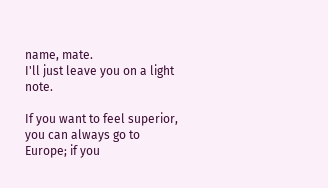name, mate.
I'll just leave you on a light note.

If you want to feel superior, you can always go to Europe; if you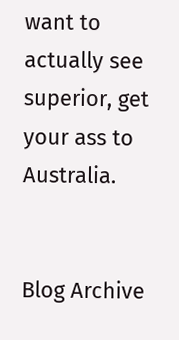want to actually see superior, get your ass to Australia.


Blog Archive